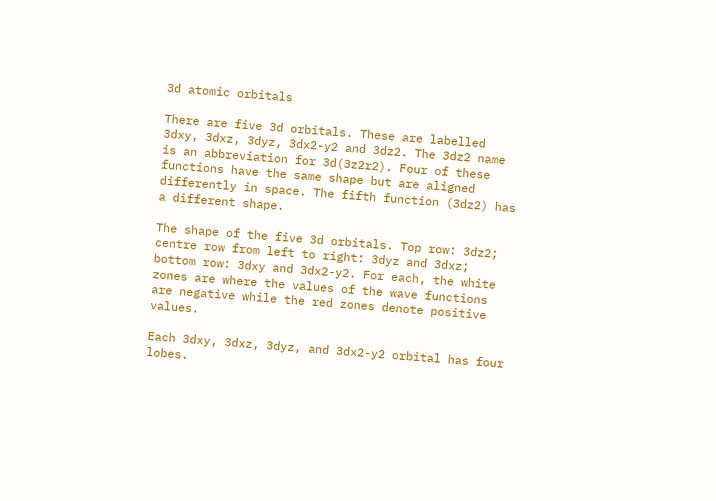3d atomic orbitals

There are five 3d orbitals. These are labelled 3dxy, 3dxz, 3dyz, 3dx2-y2 and 3dz2. The 3dz2 name is an abbreviation for 3d(3z2r2). Four of these functions have the same shape but are aligned differently in space. The fifth function (3dz2) has a different shape.

The shape of the five 3d orbitals. Top row: 3dz2; centre row from left to right: 3dyz and 3dxz; bottom row: 3dxy and 3dx2-y2. For each, the white zones are where the values of the wave functions are negative while the red zones denote positive values.

Each 3dxy, 3dxz, 3dyz, and 3dx2-y2 orbital has four lobes.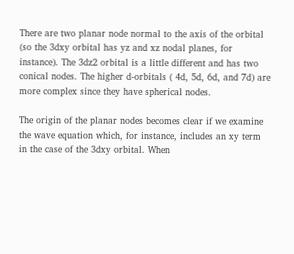There are two planar node normal to the axis of the orbital (so the 3dxy orbital has yz and xz nodal planes, for instance). The 3dz2 orbital is a little different and has two conical nodes. The higher d-orbitals ( 4d, 5d, 6d, and 7d) are more complex since they have spherical nodes.

The origin of the planar nodes becomes clear if we examine the wave equation which, for instance, includes an xy term in the case of the 3dxy orbital. When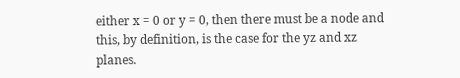either x = 0 or y = 0, then there must be a node and this, by definition, is the case for the yz and xz planes.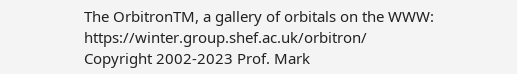The OrbitronTM, a gallery of orbitals on the WWW: https://winter.group.shef.ac.uk/orbitron/
Copyright 2002-2023 Prof. Mark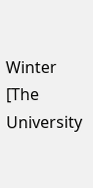Winter [The University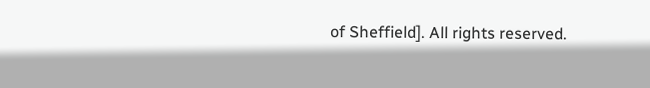of Sheffield]. All rights reserved.